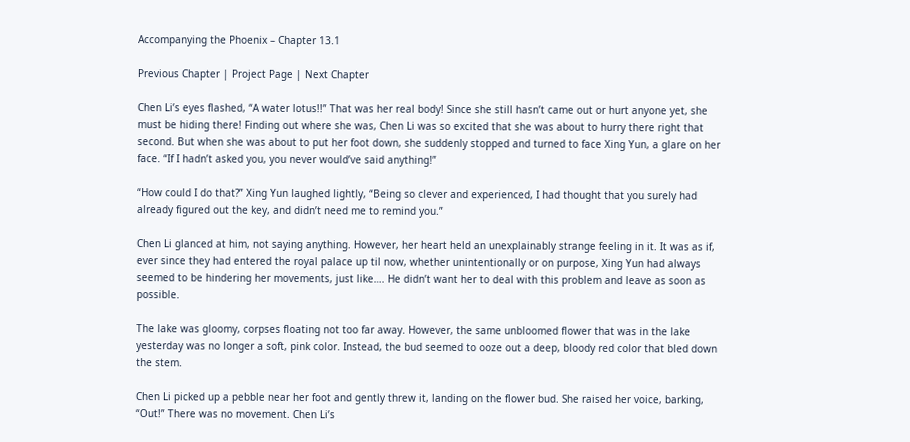Accompanying the Phoenix – Chapter 13.1

Previous Chapter | Project Page | Next Chapter

Chen Li’s eyes flashed, “A water lotus!!” That was her real body! Since she still hasn’t came out or hurt anyone yet, she must be hiding there! Finding out where she was, Chen Li was so excited that she was about to hurry there right that second. But when she was about to put her foot down, she suddenly stopped and turned to face Xing Yun, a glare on her face. “If I hadn’t asked you, you never would’ve said anything!”

“How could I do that?” Xing Yun laughed lightly, “Being so clever and experienced, I had thought that you surely had already figured out the key, and didn’t need me to remind you.”

Chen Li glanced at him, not saying anything. However, her heart held an unexplainably strange feeling in it. It was as if, ever since they had entered the royal palace up til now, whether unintentionally or on purpose, Xing Yun had always seemed to be hindering her movements, just like…. He didn’t want her to deal with this problem and leave as soon as possible.

The lake was gloomy, corpses floating not too far away. However, the same unbloomed flower that was in the lake yesterday was no longer a soft, pink color. Instead, the bud seemed to ooze out a deep, bloody red color that bled down the stem.

Chen Li picked up a pebble near her foot and gently threw it, landing on the flower bud. She raised her voice, barking, “Out!” There was no movement. Chen Li’s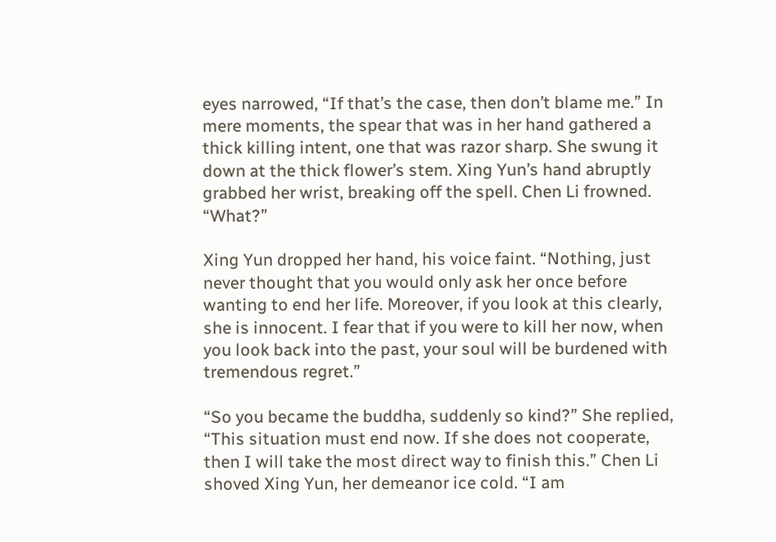eyes narrowed, “If that’s the case, then don’t blame me.” In mere moments, the spear that was in her hand gathered a thick killing intent, one that was razor sharp. She swung it down at the thick flower’s stem. Xing Yun’s hand abruptly grabbed her wrist, breaking off the spell. Chen Li frowned. “What?”

Xing Yun dropped her hand, his voice faint. “Nothing, just never thought that you would only ask her once before wanting to end her life. Moreover, if you look at this clearly, she is innocent. I fear that if you were to kill her now, when you look back into the past, your soul will be burdened with tremendous regret.”

“So you became the buddha, suddenly so kind?” She replied, “This situation must end now. If she does not cooperate, then I will take the most direct way to finish this.” Chen Li shoved Xing Yun, her demeanor ice cold. “I am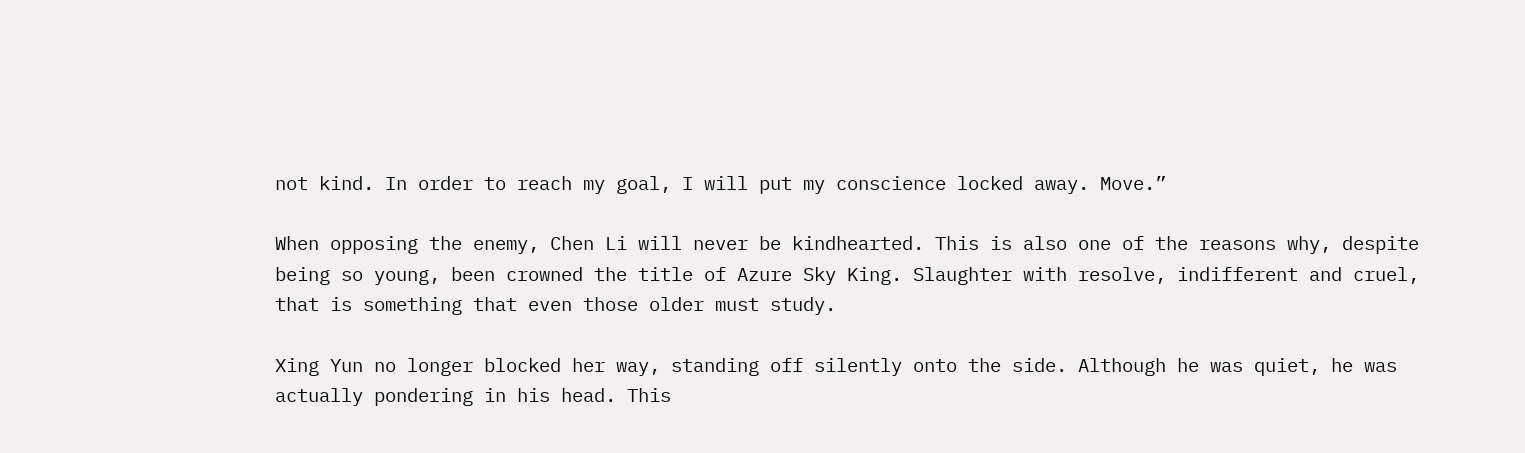not kind. In order to reach my goal, I will put my conscience locked away. Move.”

When opposing the enemy, Chen Li will never be kindhearted. This is also one of the reasons why, despite being so young, been crowned the title of Azure Sky King. Slaughter with resolve, indifferent and cruel, that is something that even those older must study.

Xing Yun no longer blocked her way, standing off silently onto the side. Although he was quiet, he was actually pondering in his head. This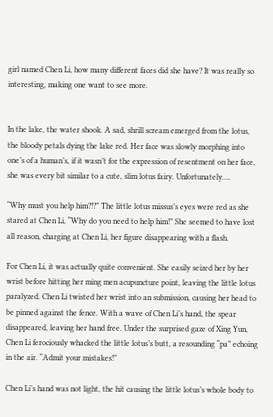girl named Chen Li, how many different faces did she have? It was really so interesting, making one want to see more.


In the lake, the water shook. A sad, shrill scream emerged from the lotus, the bloody petals dying the lake red. Her face was slowly morphing into one’s of a human’s, if it wasn’t for the expression of resentment on her face, she was every bit similar to a cute, slim lotus fairy. Unfortunately….

“Why must you help him?!?” The little lotus missus’s eyes were red as she stared at Chen Li, “Why do you need to help him!” She seemed to have lost all reason, charging at Chen Li, her figure disappearing with a flash.

For Chen Li, it was actually quite convenient. She easily seized her by her wrist before hitting her ming men acupuncture point, leaving the little lotus paralyzed. Chen Li twisted her wrist into an submission, causing her head to be pinned against the fence. With a wave of Chen Li’s hand, the spear disappeared, leaving her hand free. Under the surprised gaze of Xing Yun, Chen Li ferociously whacked the little lotus’s butt, a resounding “pa” echoing in the air. “Admit your mistakes!”

Chen Li’s hand was not light, the hit causing the little lotus’s whole body to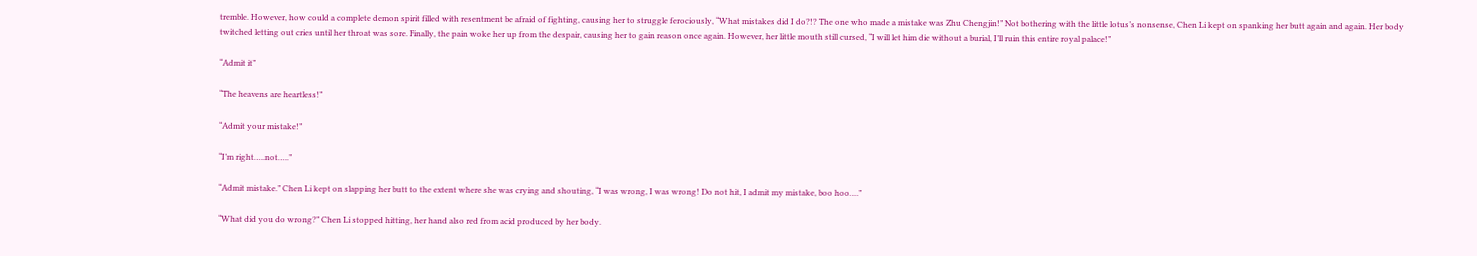tremble. However, how could a complete demon spirit filled with resentment be afraid of fighting, causing her to struggle ferociously, “What mistakes did I do?!? The one who made a mistake was Zhu Chengjin!” Not bothering with the little lotus’s nonsense, Chen Li kept on spanking her butt again and again. Her body twitched letting out cries until her throat was sore. Finally, the pain woke her up from the despair, causing her to gain reason once again. However, her little mouth still cursed, “I will let him die without a burial, I’ll ruin this entire royal palace!”

“Admit it”

“The heavens are heartless!”

“Admit your mistake!”

“I’m right…..not…..”

“Admit mistake.” Chen Li kept on slapping her butt to the extent where she was crying and shouting, “I was wrong, I was wrong! Do not hit, I admit my mistake, boo hoo….”

“What did you do wrong?” Chen Li stopped hitting, her hand also red from acid produced by her body.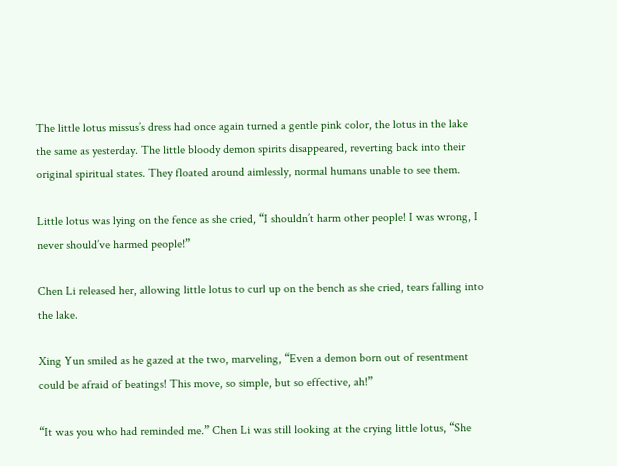The little lotus missus’s dress had once again turned a gentle pink color, the lotus in the lake the same as yesterday. The little bloody demon spirits disappeared, reverting back into their original spiritual states. They floated around aimlessly, normal humans unable to see them.

Little lotus was lying on the fence as she cried, “I shouldn’t harm other people! I was wrong, I never should’ve harmed people!”

Chen Li released her, allowing little lotus to curl up on the bench as she cried, tears falling into the lake.

Xing Yun smiled as he gazed at the two, marveling, “Even a demon born out of resentment could be afraid of beatings! This move, so simple, but so effective, ah!”

“It was you who had reminded me.” Chen Li was still looking at the crying little lotus, “She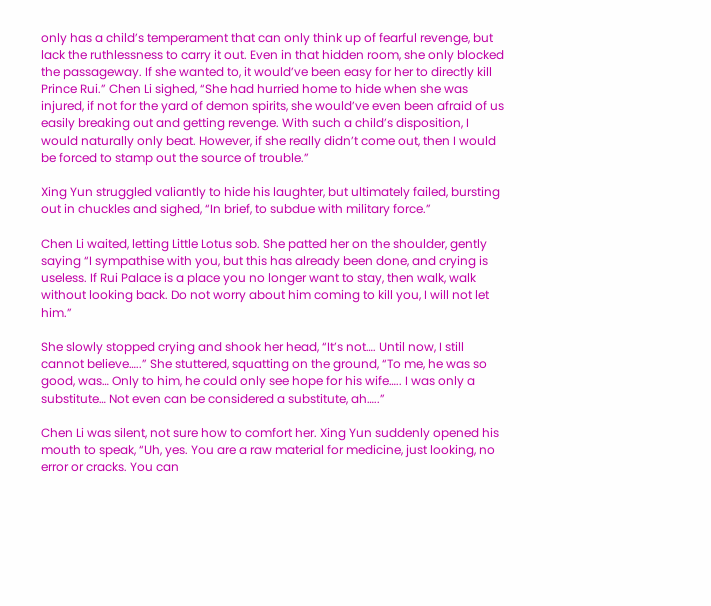only has a child’s temperament that can only think up of fearful revenge, but lack the ruthlessness to carry it out. Even in that hidden room, she only blocked the passageway. If she wanted to, it would’ve been easy for her to directly kill Prince Rui.” Chen Li sighed, “She had hurried home to hide when she was injured, if not for the yard of demon spirits, she would’ve even been afraid of us easily breaking out and getting revenge. With such a child’s disposition, I would naturally only beat. However, if she really didn’t come out, then I would be forced to stamp out the source of trouble.”

Xing Yun struggled valiantly to hide his laughter, but ultimately failed, bursting out in chuckles and sighed, “In brief, to subdue with military force.”

Chen Li waited, letting Little Lotus sob. She patted her on the shoulder, gently saying “I sympathise with you, but this has already been done, and crying is useless. If Rui Palace is a place you no longer want to stay, then walk, walk without looking back. Do not worry about him coming to kill you, I will not let him.”

She slowly stopped crying and shook her head, “It’s not…. Until now, I still cannot believe…..” She stuttered, squatting on the ground, “To me, he was so good, was… Only to him, he could only see hope for his wife….. I was only a substitute… Not even can be considered a substitute, ah…..”

Chen Li was silent, not sure how to comfort her. Xing Yun suddenly opened his mouth to speak, “Uh, yes. You are a raw material for medicine, just looking, no error or cracks. You can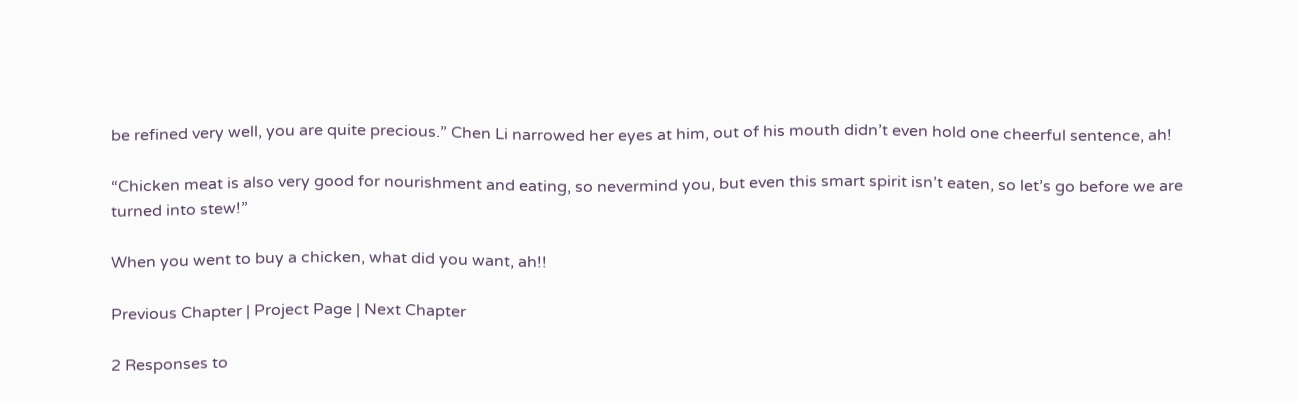be refined very well, you are quite precious.” Chen Li narrowed her eyes at him, out of his mouth didn’t even hold one cheerful sentence, ah!

“Chicken meat is also very good for nourishment and eating, so nevermind you, but even this smart spirit isn’t eaten, so let’s go before we are turned into stew!”

When you went to buy a chicken, what did you want, ah!!

Previous Chapter | Project Page | Next Chapter

2 Responses to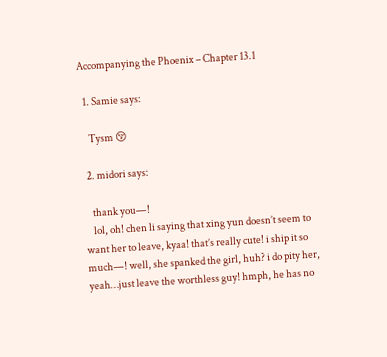Accompanying the Phoenix – Chapter 13.1

  1. Samie says:

    Tysm 😚

  2. midori says:

    thank you—!
    lol, oh! chen li saying that xing yun doesn’t seem to want her to leave, kyaa! that’s really cute! i ship it so much—! well, she spanked the girl, huh? i do pity her, yeah…just leave the worthless guy! hmph, he has no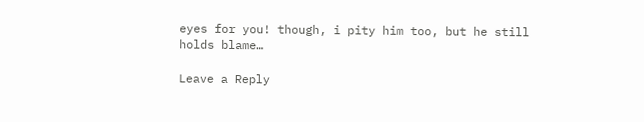eyes for you! though, i pity him too, but he still holds blame…

Leave a Reply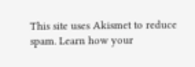This site uses Akismet to reduce spam. Learn how your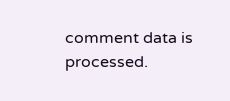comment data is processed.